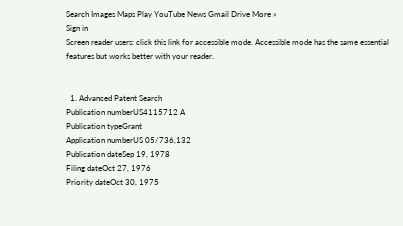Search Images Maps Play YouTube News Gmail Drive More »
Sign in
Screen reader users: click this link for accessible mode. Accessible mode has the same essential features but works better with your reader.


  1. Advanced Patent Search
Publication numberUS4115712 A
Publication typeGrant
Application numberUS 05/736,132
Publication dateSep 19, 1978
Filing dateOct 27, 1976
Priority dateOct 30, 1975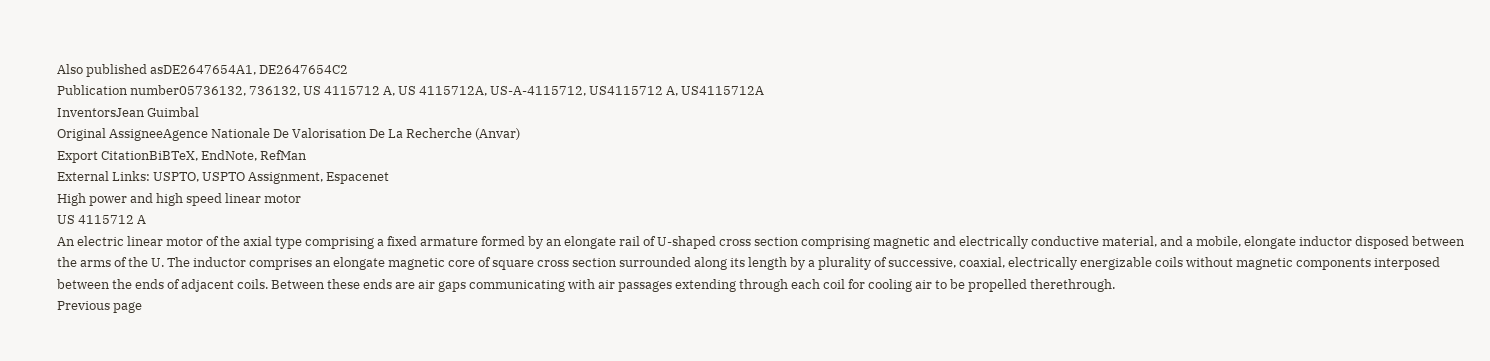Also published asDE2647654A1, DE2647654C2
Publication number05736132, 736132, US 4115712 A, US 4115712A, US-A-4115712, US4115712 A, US4115712A
InventorsJean Guimbal
Original AssigneeAgence Nationale De Valorisation De La Recherche (Anvar)
Export CitationBiBTeX, EndNote, RefMan
External Links: USPTO, USPTO Assignment, Espacenet
High power and high speed linear motor
US 4115712 A
An electric linear motor of the axial type comprising a fixed armature formed by an elongate rail of U-shaped cross section comprising magnetic and electrically conductive material, and a mobile, elongate inductor disposed between the arms of the U. The inductor comprises an elongate magnetic core of square cross section surrounded along its length by a plurality of successive, coaxial, electrically energizable coils without magnetic components interposed between the ends of adjacent coils. Between these ends are air gaps communicating with air passages extending through each coil for cooling air to be propelled therethrough.
Previous page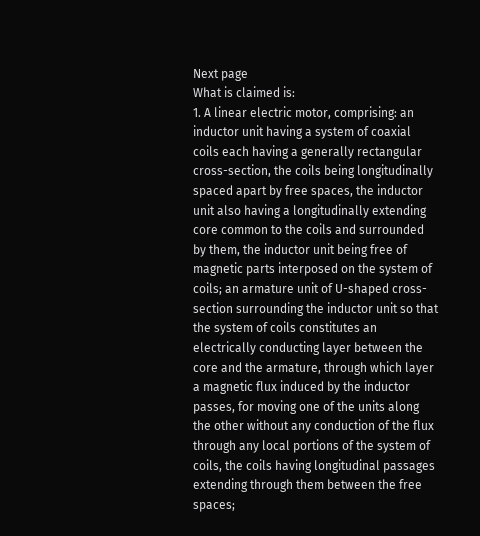Next page
What is claimed is:
1. A linear electric motor, comprising: an inductor unit having a system of coaxial coils each having a generally rectangular cross-section, the coils being longitudinally spaced apart by free spaces, the inductor unit also having a longitudinally extending core common to the coils and surrounded by them, the inductor unit being free of magnetic parts interposed on the system of coils; an armature unit of U-shaped cross-section surrounding the inductor unit so that the system of coils constitutes an electrically conducting layer between the core and the armature, through which layer a magnetic flux induced by the inductor passes, for moving one of the units along the other without any conduction of the flux through any local portions of the system of coils, the coils having longitudinal passages extending through them between the free spaces;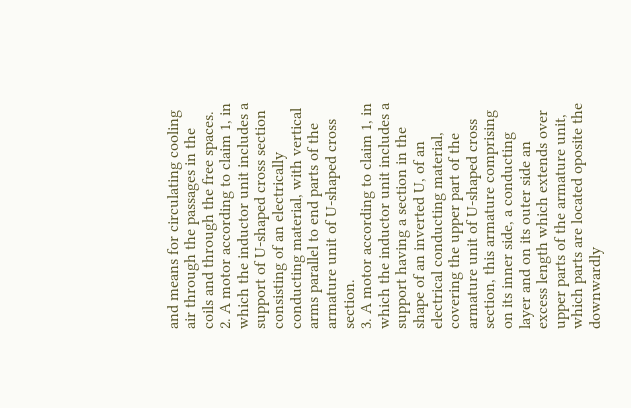and means for circulating cooling air through the passages in the coils and through the free spaces.
2. A motor according to claim 1, in which the inductor unit includes a support of U-shaped cross section consisting of an electrically conducting material, with vertical arms parallel to end parts of the armature unit of U-shaped cross section.
3. A motor according to claim 1, in which the inductor unit includes a support having a section in the shape of an inverted U, of an electrical conducting material, covering the upper part of the armature unit of U-shaped cross section, this armature comprising on its inner side, a conducting layer and on its outer side an excess length which extends over upper parts of the armature unit, which parts are located oposite the downwardly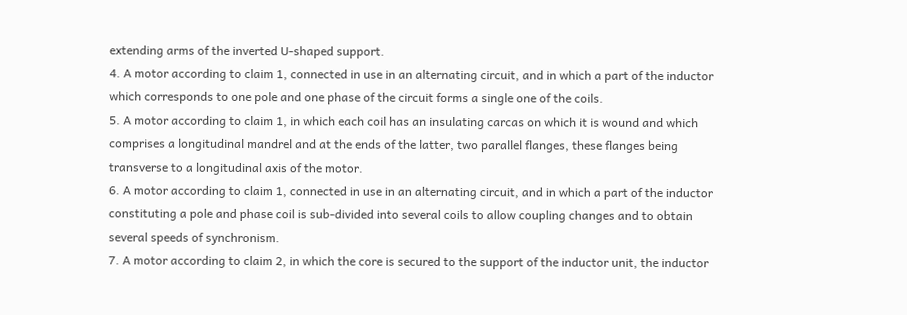extending arms of the inverted U-shaped support.
4. A motor according to claim 1, connected in use in an alternating circuit, and in which a part of the inductor which corresponds to one pole and one phase of the circuit forms a single one of the coils.
5. A motor according to claim 1, in which each coil has an insulating carcas on which it is wound and which comprises a longitudinal mandrel and at the ends of the latter, two parallel flanges, these flanges being transverse to a longitudinal axis of the motor.
6. A motor according to claim 1, connected in use in an alternating circuit, and in which a part of the inductor constituting a pole and phase coil is sub-divided into several coils to allow coupling changes and to obtain several speeds of synchronism.
7. A motor according to claim 2, in which the core is secured to the support of the inductor unit, the inductor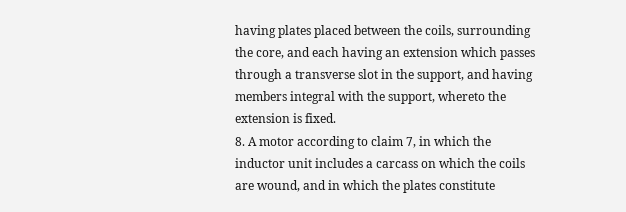having plates placed between the coils, surrounding the core, and each having an extension which passes through a transverse slot in the support, and having members integral with the support, whereto the extension is fixed.
8. A motor according to claim 7, in which the inductor unit includes a carcass on which the coils are wound, and in which the plates constitute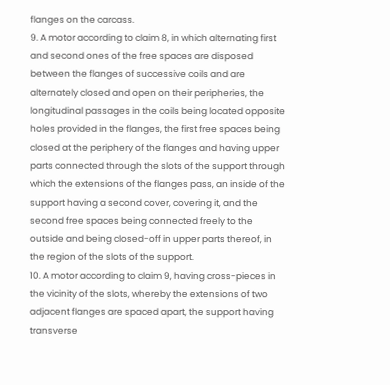flanges on the carcass.
9. A motor according to claim 8, in which alternating first and second ones of the free spaces are disposed between the flanges of successive coils and are alternately closed and open on their peripheries, the longitudinal passages in the coils being located opposite holes provided in the flanges, the first free spaces being closed at the periphery of the flanges and having upper parts connected through the slots of the support through which the extensions of the flanges pass, an inside of the support having a second cover, covering it, and the second free spaces being connected freely to the outside and being closed-off in upper parts thereof, in the region of the slots of the support.
10. A motor according to claim 9, having cross-pieces in the vicinity of the slots, whereby the extensions of two adjacent flanges are spaced apart, the support having transverse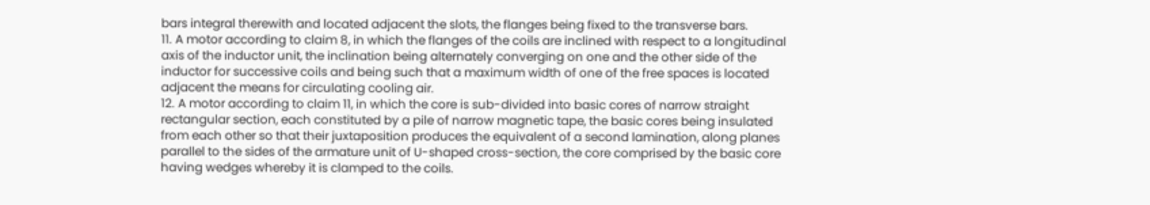bars integral therewith and located adjacent the slots, the flanges being fixed to the transverse bars.
11. A motor according to claim 8, in which the flanges of the coils are inclined with respect to a longitudinal axis of the inductor unit, the inclination being alternately converging on one and the other side of the inductor for successive coils and being such that a maximum width of one of the free spaces is located adjacent the means for circulating cooling air.
12. A motor according to claim 11, in which the core is sub-divided into basic cores of narrow straight rectangular section, each constituted by a pile of narrow magnetic tape, the basic cores being insulated from each other so that their juxtaposition produces the equivalent of a second lamination, along planes parallel to the sides of the armature unit of U-shaped cross-section, the core comprised by the basic core having wedges whereby it is clamped to the coils.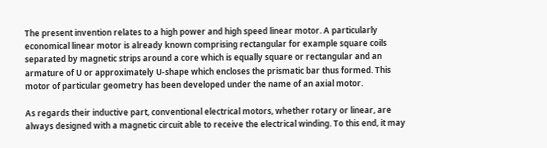The present invention relates to a high power and high speed linear motor. A particularly economical linear motor is already known comprising rectangular for example square coils separated by magnetic strips around a core which is equally square or rectangular and an armature of U or approximately U-shape which encloses the prismatic bar thus formed. This motor of particular geometry has been developed under the name of an axial motor.

As regards their inductive part, conventional electrical motors, whether rotary or linear, are always designed with a magnetic circuit able to receive the electrical winding. To this end, it may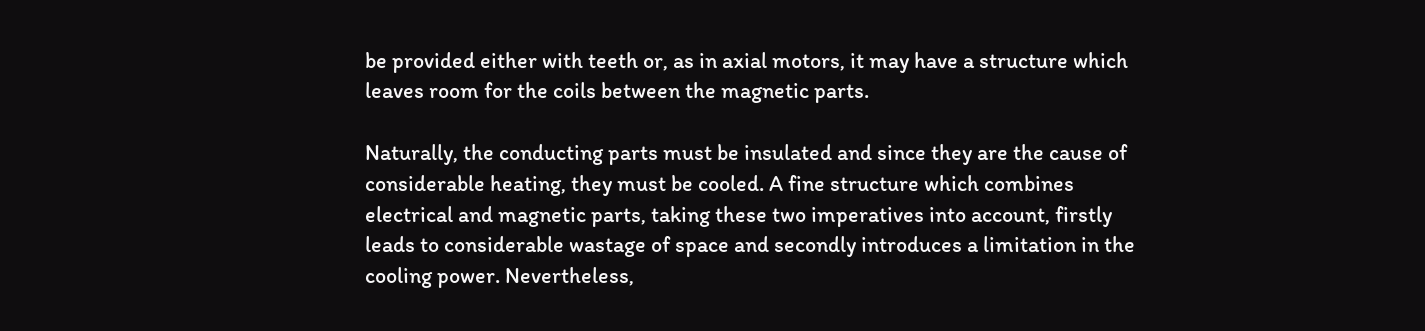be provided either with teeth or, as in axial motors, it may have a structure which leaves room for the coils between the magnetic parts.

Naturally, the conducting parts must be insulated and since they are the cause of considerable heating, they must be cooled. A fine structure which combines electrical and magnetic parts, taking these two imperatives into account, firstly leads to considerable wastage of space and secondly introduces a limitation in the cooling power. Nevertheless,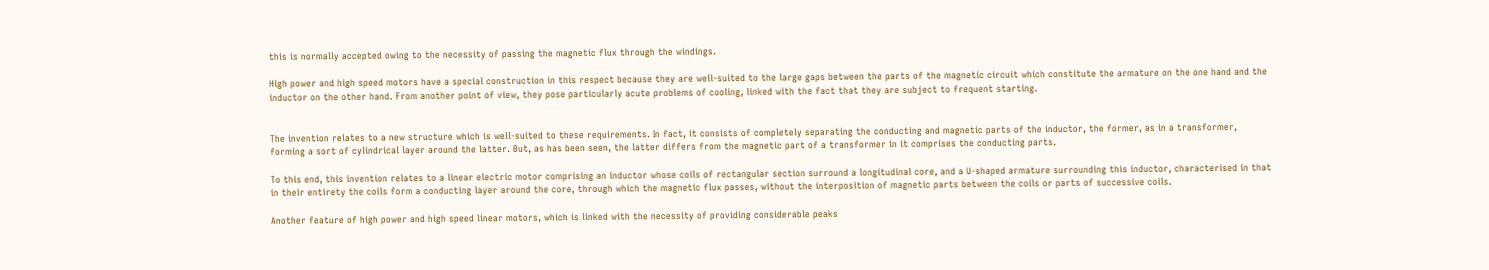this is normally accepted owing to the necessity of passing the magnetic flux through the windings.

High power and high speed motors have a special construction in this respect because they are well-suited to the large gaps between the parts of the magnetic circuit which constitute the armature on the one hand and the inductor on the other hand. From another point of view, they pose particularly acute problems of cooling, linked with the fact that they are subject to frequent starting.


The invention relates to a new structure which is well-suited to these requirements. In fact, it consists of completely separating the conducting and magnetic parts of the inductor, the former, as in a transformer, forming a sort of cylindrical layer around the latter. But, as has been seen, the latter differs from the magnetic part of a transformer in it comprises the conducting parts.

To this end, this invention relates to a linear electric motor comprising an inductor whose coils of rectangular section surround a longitudinal core, and a U-shaped armature surrounding this inductor, characterised in that in their entirety the coils form a conducting layer around the core, through which the magnetic flux passes, without the interposition of magnetic parts between the coils or parts of successive coils.

Another feature of high power and high speed linear motors, which is linked with the necessity of providing considerable peaks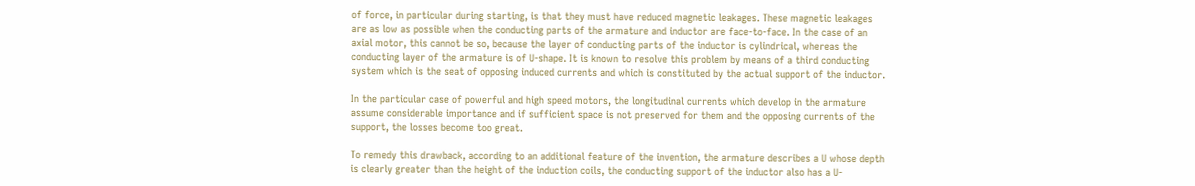of force, in particular during starting, is that they must have reduced magnetic leakages. These magnetic leakages are as low as possible when the conducting parts of the armature and inductor are face-to-face. In the case of an axial motor, this cannot be so, because the layer of conducting parts of the inductor is cylindrical, whereas the conducting layer of the armature is of U-shape. It is known to resolve this problem by means of a third conducting system which is the seat of opposing induced currents and which is constituted by the actual support of the inductor.

In the particular case of powerful and high speed motors, the longitudinal currents which develop in the armature assume considerable importance and if sufficient space is not preserved for them and the opposing currents of the support, the losses become too great.

To remedy this drawback, according to an additional feature of the invention, the armature describes a U whose depth is clearly greater than the height of the induction coils, the conducting support of the inductor also has a U-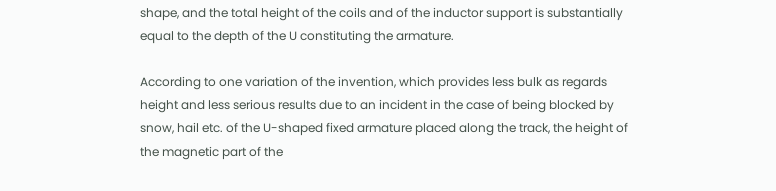shape, and the total height of the coils and of the inductor support is substantially equal to the depth of the U constituting the armature.

According to one variation of the invention, which provides less bulk as regards height and less serious results due to an incident in the case of being blocked by snow, hail etc. of the U-shaped fixed armature placed along the track, the height of the magnetic part of the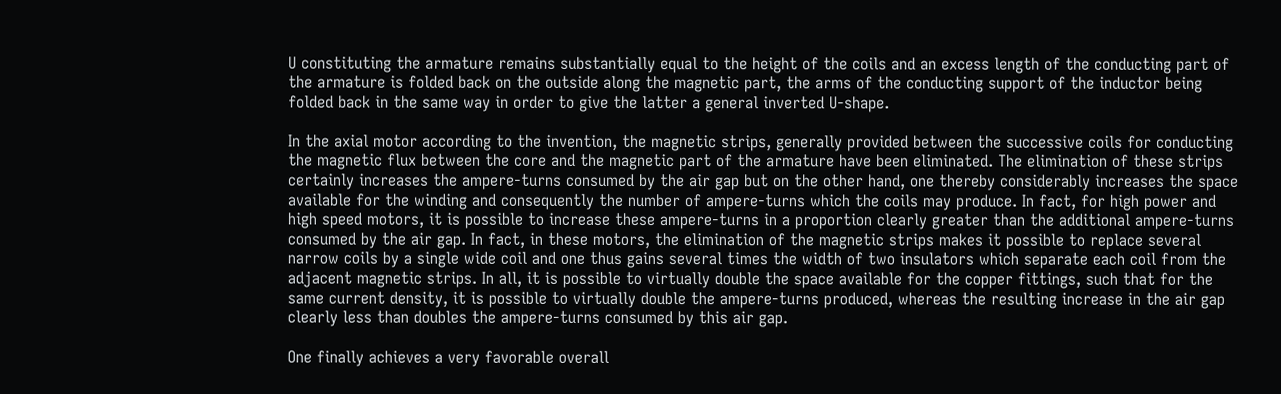U constituting the armature remains substantially equal to the height of the coils and an excess length of the conducting part of the armature is folded back on the outside along the magnetic part, the arms of the conducting support of the inductor being folded back in the same way in order to give the latter a general inverted U-shape.

In the axial motor according to the invention, the magnetic strips, generally provided between the successive coils for conducting the magnetic flux between the core and the magnetic part of the armature have been eliminated. The elimination of these strips certainly increases the ampere-turns consumed by the air gap but on the other hand, one thereby considerably increases the space available for the winding and consequently the number of ampere-turns which the coils may produce. In fact, for high power and high speed motors, it is possible to increase these ampere-turns in a proportion clearly greater than the additional ampere-turns consumed by the air gap. In fact, in these motors, the elimination of the magnetic strips makes it possible to replace several narrow coils by a single wide coil and one thus gains several times the width of two insulators which separate each coil from the adjacent magnetic strips. In all, it is possible to virtually double the space available for the copper fittings, such that for the same current density, it is possible to virtually double the ampere-turns produced, whereas the resulting increase in the air gap clearly less than doubles the ampere-turns consumed by this air gap.

One finally achieves a very favorable overall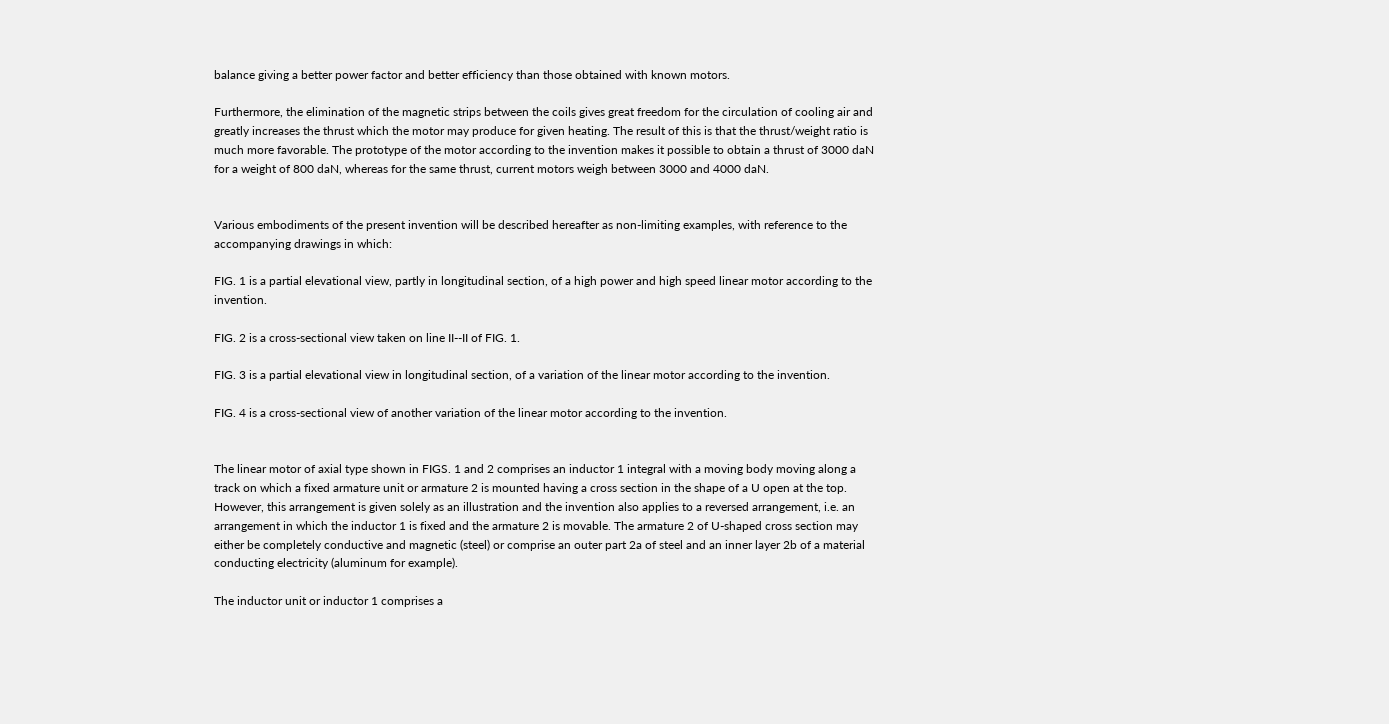balance giving a better power factor and better efficiency than those obtained with known motors.

Furthermore, the elimination of the magnetic strips between the coils gives great freedom for the circulation of cooling air and greatly increases the thrust which the motor may produce for given heating. The result of this is that the thrust/weight ratio is much more favorable. The prototype of the motor according to the invention makes it possible to obtain a thrust of 3000 daN for a weight of 800 daN, whereas for the same thrust, current motors weigh between 3000 and 4000 daN.


Various embodiments of the present invention will be described hereafter as non-limiting examples, with reference to the accompanying drawings in which:

FIG. 1 is a partial elevational view, partly in longitudinal section, of a high power and high speed linear motor according to the invention.

FIG. 2 is a cross-sectional view taken on line II--II of FIG. 1.

FIG. 3 is a partial elevational view in longitudinal section, of a variation of the linear motor according to the invention.

FIG. 4 is a cross-sectional view of another variation of the linear motor according to the invention.


The linear motor of axial type shown in FIGS. 1 and 2 comprises an inductor 1 integral with a moving body moving along a track on which a fixed armature unit or armature 2 is mounted having a cross section in the shape of a U open at the top. However, this arrangement is given solely as an illustration and the invention also applies to a reversed arrangement, i.e. an arrangement in which the inductor 1 is fixed and the armature 2 is movable. The armature 2 of U-shaped cross section may either be completely conductive and magnetic (steel) or comprise an outer part 2a of steel and an inner layer 2b of a material conducting electricity (aluminum for example).

The inductor unit or inductor 1 comprises a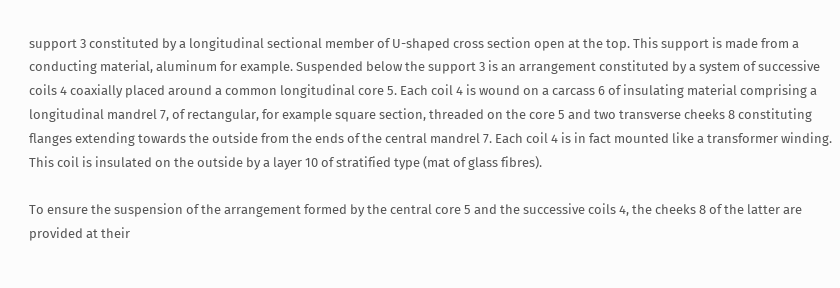support 3 constituted by a longitudinal sectional member of U-shaped cross section open at the top. This support is made from a conducting material, aluminum for example. Suspended below the support 3 is an arrangement constituted by a system of successive coils 4 coaxially placed around a common longitudinal core 5. Each coil 4 is wound on a carcass 6 of insulating material comprising a longitudinal mandrel 7, of rectangular, for example square section, threaded on the core 5 and two transverse cheeks 8 constituting flanges extending towards the outside from the ends of the central mandrel 7. Each coil 4 is in fact mounted like a transformer winding. This coil is insulated on the outside by a layer 10 of stratified type (mat of glass fibres).

To ensure the suspension of the arrangement formed by the central core 5 and the successive coils 4, the cheeks 8 of the latter are provided at their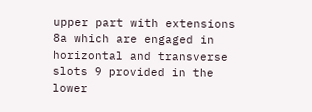upper part with extensions 8a which are engaged in horizontal and transverse slots 9 provided in the lower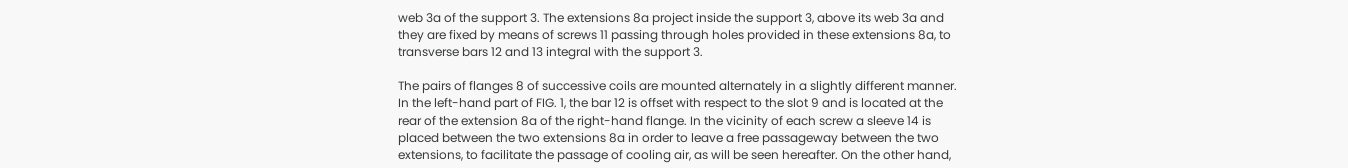web 3a of the support 3. The extensions 8a project inside the support 3, above its web 3a and they are fixed by means of screws 11 passing through holes provided in these extensions 8a, to transverse bars 12 and 13 integral with the support 3.

The pairs of flanges 8 of successive coils are mounted alternately in a slightly different manner. In the left-hand part of FIG. 1, the bar 12 is offset with respect to the slot 9 and is located at the rear of the extension 8a of the right-hand flange. In the vicinity of each screw a sleeve 14 is placed between the two extensions 8a in order to leave a free passageway between the two extensions, to facilitate the passage of cooling air, as will be seen hereafter. On the other hand,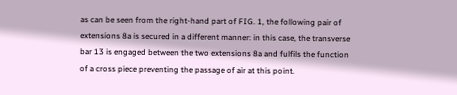as can be seen from the right-hand part of FIG. 1, the following pair of extensions 8a is secured in a different manner: in this case, the transverse bar 13 is engaged between the two extensions 8a and fulfils the function of a cross piece preventing the passage of air at this point.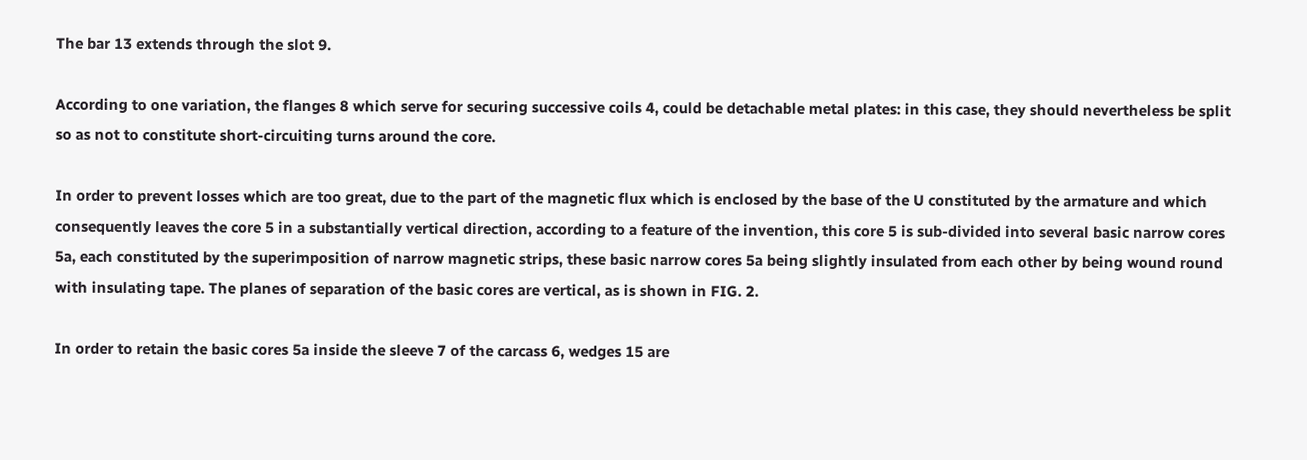The bar 13 extends through the slot 9.

According to one variation, the flanges 8 which serve for securing successive coils 4, could be detachable metal plates: in this case, they should nevertheless be split so as not to constitute short-circuiting turns around the core.

In order to prevent losses which are too great, due to the part of the magnetic flux which is enclosed by the base of the U constituted by the armature and which consequently leaves the core 5 in a substantially vertical direction, according to a feature of the invention, this core 5 is sub-divided into several basic narrow cores 5a, each constituted by the superimposition of narrow magnetic strips, these basic narrow cores 5a being slightly insulated from each other by being wound round with insulating tape. The planes of separation of the basic cores are vertical, as is shown in FIG. 2.

In order to retain the basic cores 5a inside the sleeve 7 of the carcass 6, wedges 15 are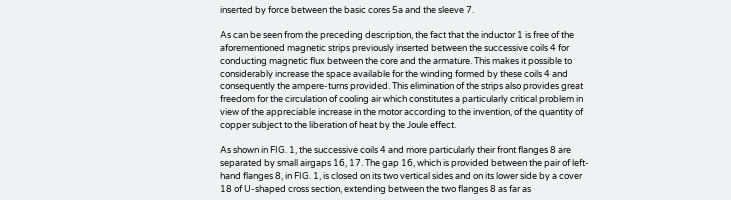inserted by force between the basic cores 5a and the sleeve 7.

As can be seen from the preceding description, the fact that the inductor 1 is free of the aforementioned magnetic strips previously inserted between the successive coils 4 for conducting magnetic flux between the core and the armature. This makes it possible to considerably increase the space available for the winding formed by these coils 4 and consequently the ampere-turns provided. This elimination of the strips also provides great freedom for the circulation of cooling air which constitutes a particularly critical problem in view of the appreciable increase in the motor according to the invention, of the quantity of copper subject to the liberation of heat by the Joule effect.

As shown in FIG. 1, the successive coils 4 and more particularly their front flanges 8 are separated by small airgaps 16, 17. The gap 16, which is provided between the pair of left-hand flanges 8, in FIG. 1, is closed on its two vertical sides and on its lower side by a cover 18 of U-shaped cross section, extending between the two flanges 8 as far as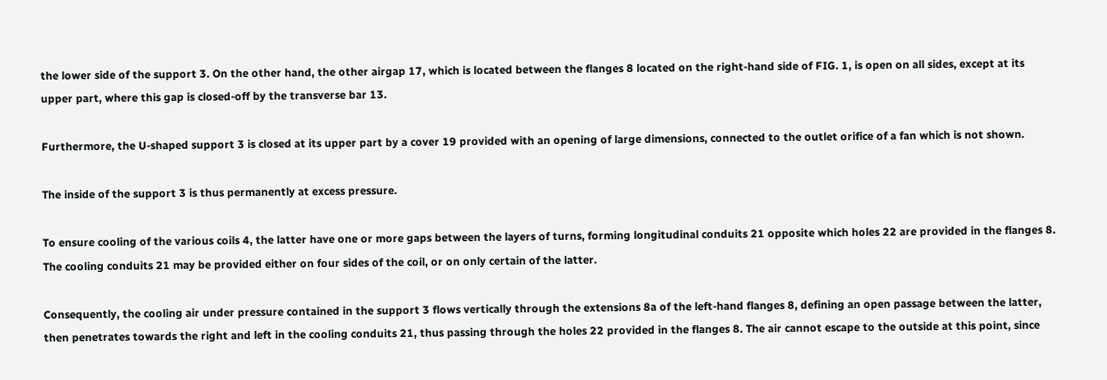the lower side of the support 3. On the other hand, the other airgap 17, which is located between the flanges 8 located on the right-hand side of FIG. 1, is open on all sides, except at its upper part, where this gap is closed-off by the transverse bar 13.

Furthermore, the U-shaped support 3 is closed at its upper part by a cover 19 provided with an opening of large dimensions, connected to the outlet orifice of a fan which is not shown.

The inside of the support 3 is thus permanently at excess pressure.

To ensure cooling of the various coils 4, the latter have one or more gaps between the layers of turns, forming longitudinal conduits 21 opposite which holes 22 are provided in the flanges 8. The cooling conduits 21 may be provided either on four sides of the coil, or on only certain of the latter.

Consequently, the cooling air under pressure contained in the support 3 flows vertically through the extensions 8a of the left-hand flanges 8, defining an open passage between the latter, then penetrates towards the right and left in the cooling conduits 21, thus passing through the holes 22 provided in the flanges 8. The air cannot escape to the outside at this point, since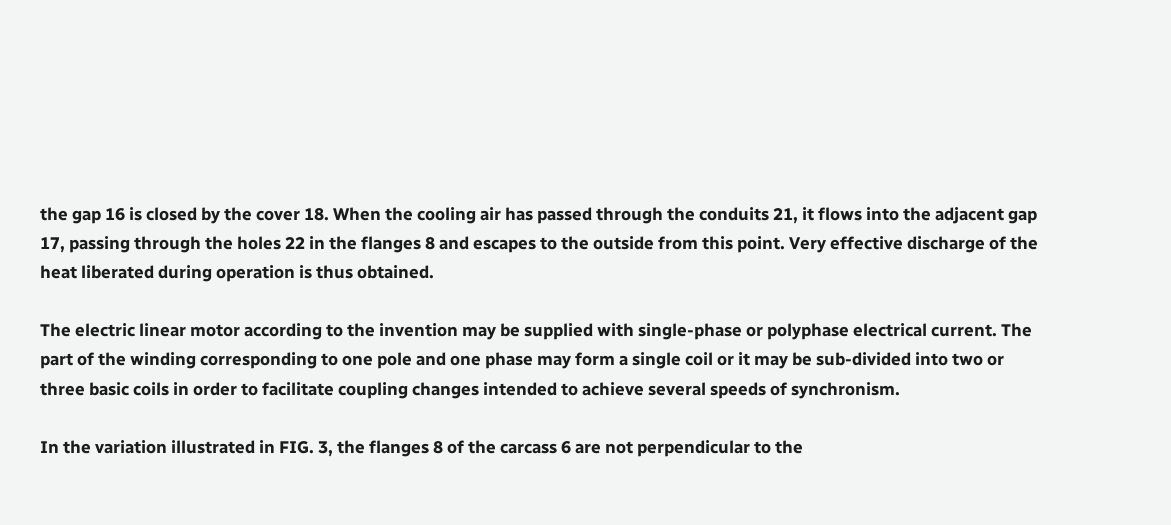the gap 16 is closed by the cover 18. When the cooling air has passed through the conduits 21, it flows into the adjacent gap 17, passing through the holes 22 in the flanges 8 and escapes to the outside from this point. Very effective discharge of the heat liberated during operation is thus obtained.

The electric linear motor according to the invention may be supplied with single-phase or polyphase electrical current. The part of the winding corresponding to one pole and one phase may form a single coil or it may be sub-divided into two or three basic coils in order to facilitate coupling changes intended to achieve several speeds of synchronism.

In the variation illustrated in FIG. 3, the flanges 8 of the carcass 6 are not perpendicular to the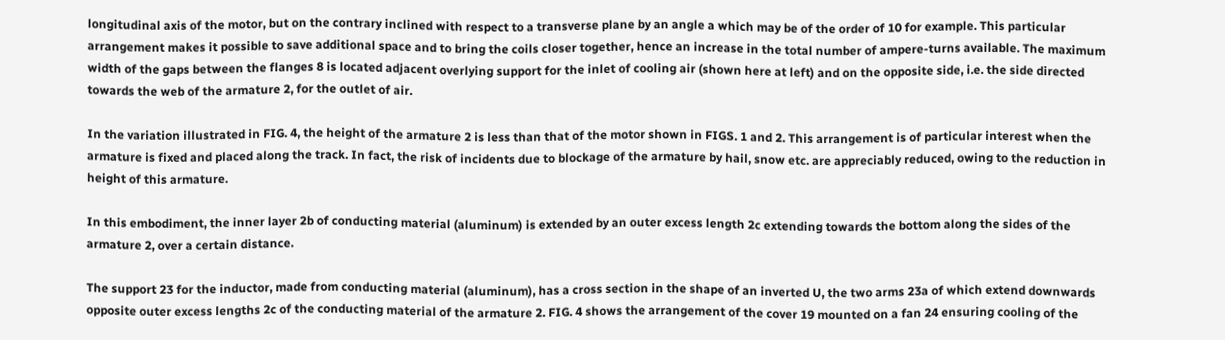longitudinal axis of the motor, but on the contrary inclined with respect to a transverse plane by an angle a which may be of the order of 10 for example. This particular arrangement makes it possible to save additional space and to bring the coils closer together, hence an increase in the total number of ampere-turns available. The maximum width of the gaps between the flanges 8 is located adjacent overlying support for the inlet of cooling air (shown here at left) and on the opposite side, i.e. the side directed towards the web of the armature 2, for the outlet of air.

In the variation illustrated in FIG. 4, the height of the armature 2 is less than that of the motor shown in FIGS. 1 and 2. This arrangement is of particular interest when the armature is fixed and placed along the track. In fact, the risk of incidents due to blockage of the armature by hail, snow etc. are appreciably reduced, owing to the reduction in height of this armature.

In this embodiment, the inner layer 2b of conducting material (aluminum) is extended by an outer excess length 2c extending towards the bottom along the sides of the armature 2, over a certain distance.

The support 23 for the inductor, made from conducting material (aluminum), has a cross section in the shape of an inverted U, the two arms 23a of which extend downwards opposite outer excess lengths 2c of the conducting material of the armature 2. FIG. 4 shows the arrangement of the cover 19 mounted on a fan 24 ensuring cooling of the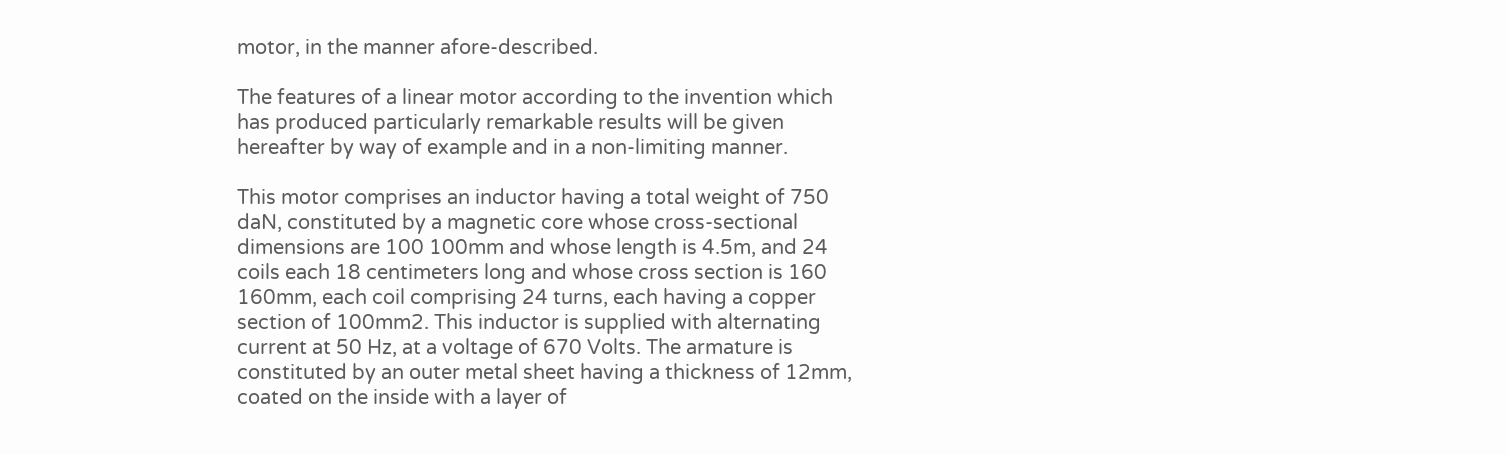motor, in the manner afore-described.

The features of a linear motor according to the invention which has produced particularly remarkable results will be given hereafter by way of example and in a non-limiting manner.

This motor comprises an inductor having a total weight of 750 daN, constituted by a magnetic core whose cross-sectional dimensions are 100 100mm and whose length is 4.5m, and 24 coils each 18 centimeters long and whose cross section is 160 160mm, each coil comprising 24 turns, each having a copper section of 100mm2. This inductor is supplied with alternating current at 50 Hz, at a voltage of 670 Volts. The armature is constituted by an outer metal sheet having a thickness of 12mm, coated on the inside with a layer of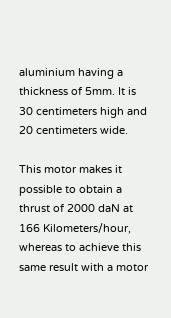aluminium having a thickness of 5mm. It is 30 centimeters high and 20 centimeters wide.

This motor makes it possible to obtain a thrust of 2000 daN at 166 Kilometers/hour, whereas to achieve this same result with a motor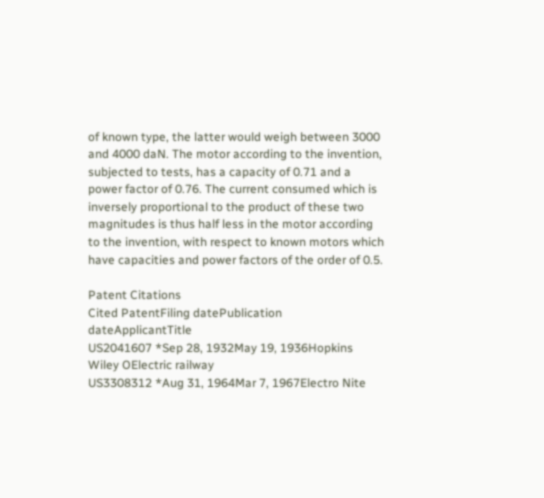of known type, the latter would weigh between 3000 and 4000 daN. The motor according to the invention, subjected to tests, has a capacity of 0.71 and a power factor of 0.76. The current consumed which is inversely proportional to the product of these two magnitudes is thus half less in the motor according to the invention, with respect to known motors which have capacities and power factors of the order of 0.5.

Patent Citations
Cited PatentFiling datePublication dateApplicantTitle
US2041607 *Sep 28, 1932May 19, 1936Hopkins Wiley OElectric railway
US3308312 *Aug 31, 1964Mar 7, 1967Electro Nite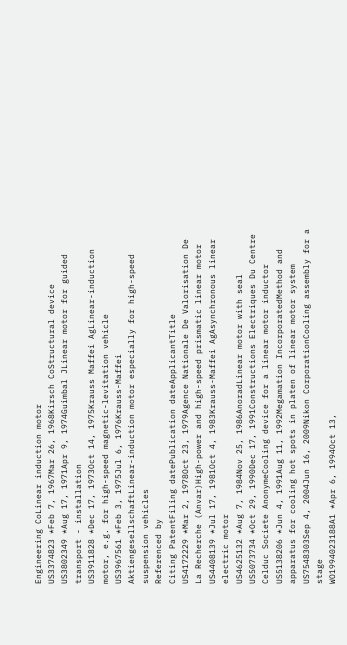Engineering CoLinear induction motor
US3374823 *Feb 7, 1967Mar 26, 1968Kirsch CoStructural device
US3802349 *Aug 17, 1971Apr 9, 1974Guimbal JLinear motor for guided transport - installation
US3911828 *Dec 17, 1973Oct 14, 1975Krauss Maffei AgLinear-induction motor, e.g. for high-speed magnetic-levitation vehicle
US3967561 *Feb 3, 1975Jul 6, 1976Krauss-Maffei AktiengesellschaftLinear-induction motor especially for high-speed suspension vehicles
Referenced by
Citing PatentFiling datePublication dateApplicantTitle
US4172229 *Mar 2, 1978Oct 23, 1979Agence Nationale De Valorisation De La Recherche (Anvar)High-power and high-speed prismatic linear motor
US4408139 *Jul 17, 1981Oct 4, 1983Krauss-Maffei AgAsynchronous linear electric motor
US4625132 *Aug 7, 1984Nov 25, 1986AnoradLinear motor with seal
US5073734 *Oct 29, 1990Dec 17, 1991Constructions Electriques Du Centre Celduc Societe AnonymeCooling device for a linear motor inductor
US5138206 *Jun 4, 1991Aug 11, 1992Megamation IncorporatedMethod and apparatus for cooling hot spots in platen of linear motor system
US7548303Sep 4, 2004Jun 16, 2009Nikon CorporationCooling assembly for a stage
WO1994023188A1 *Apr 6, 1994Oct 13,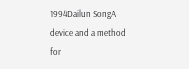1994Dailun SongA device and a method for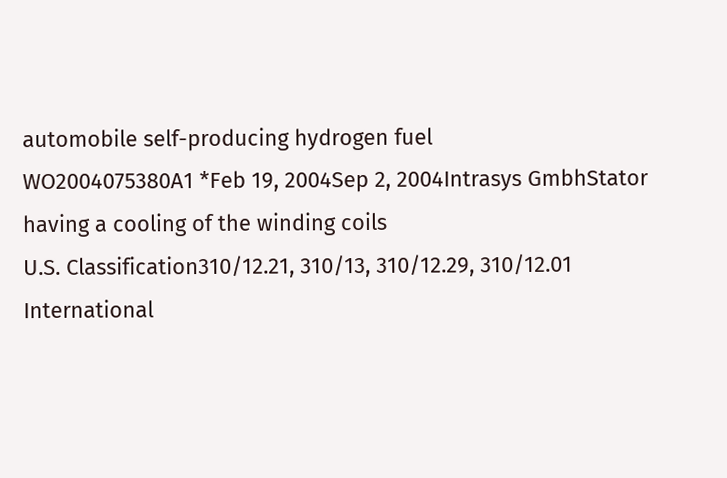automobile self-producing hydrogen fuel
WO2004075380A1 *Feb 19, 2004Sep 2, 2004Intrasys GmbhStator having a cooling of the winding coils
U.S. Classification310/12.21, 310/13, 310/12.29, 310/12.01
International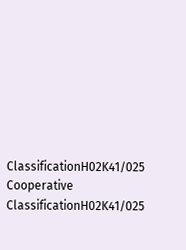ClassificationH02K41/025
Cooperative ClassificationH02K41/025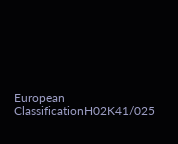European ClassificationH02K41/025